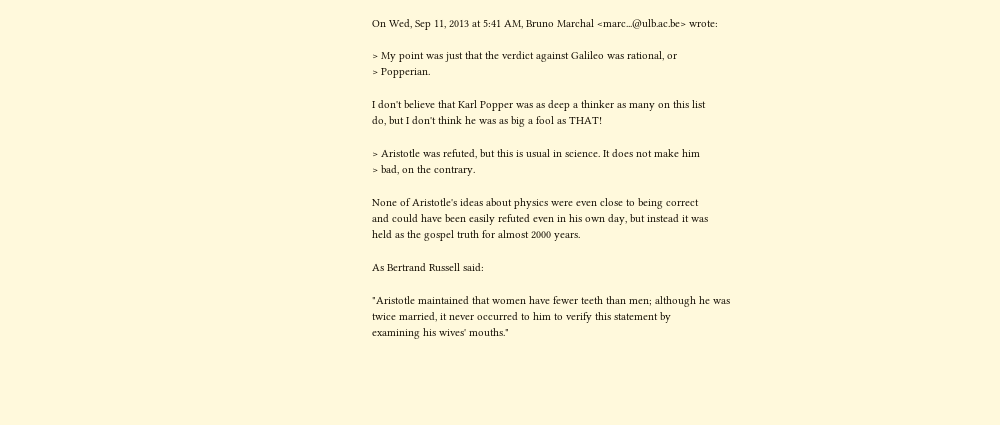On Wed, Sep 11, 2013 at 5:41 AM, Bruno Marchal <marc...@ulb.ac.be> wrote:

> My point was just that the verdict against Galileo was rational, or
> Popperian.

I don't believe that Karl Popper was as deep a thinker as many on this list
do, but I don't think he was as big a fool as THAT!

> Aristotle was refuted, but this is usual in science. It does not make him
> bad, on the contrary.

None of Aristotle's ideas about physics were even close to being correct
and could have been easily refuted even in his own day, but instead it was
held as the gospel truth for almost 2000 years.

As Bertrand Russell said:

"Aristotle maintained that women have fewer teeth than men; although he was
twice married, it never occurred to him to verify this statement by
examining his wives' mouths."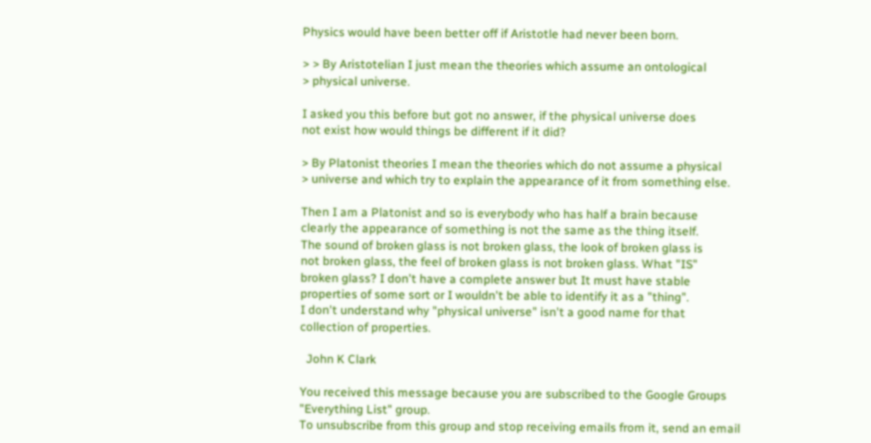Physics would have been better off if Aristotle had never been born.

> > By Aristotelian I just mean the theories which assume an ontological
> physical universe.

I asked you this before but got no answer, if the physical universe does
not exist how would things be different if it did?

> By Platonist theories I mean the theories which do not assume a physical
> universe and which try to explain the appearance of it from something else.

Then I am a Platonist and so is everybody who has half a brain because
clearly the appearance of something is not the same as the thing itself.
The sound of broken glass is not broken glass, the look of broken glass is
not broken glass, the feel of broken glass is not broken glass. What "IS"
broken glass? I don't have a complete answer but It must have stable
properties of some sort or I wouldn't be able to identify it as a "thing".
I don't understand why "physical universe" isn't a good name for that
collection of properties.

  John K Clark

You received this message because you are subscribed to the Google Groups
"Everything List" group.
To unsubscribe from this group and stop receiving emails from it, send an email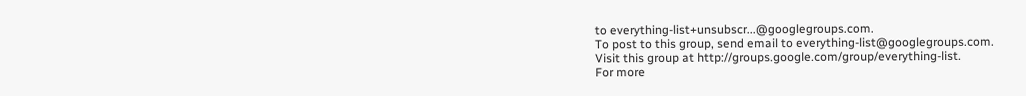to everything-list+unsubscr...@googlegroups.com.
To post to this group, send email to everything-list@googlegroups.com.
Visit this group at http://groups.google.com/group/everything-list.
For more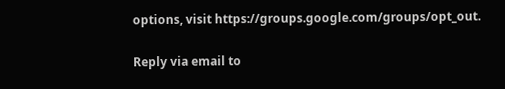options, visit https://groups.google.com/groups/opt_out.

Reply via email to